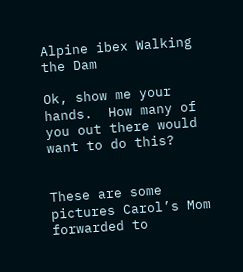Alpine ibex Walking the Dam

Ok, show me your hands.  How many of you out there would want to do this?


These are some pictures Carol’s Mom forwarded to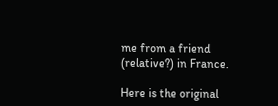me from a friend (relative?) in France.

Here is the original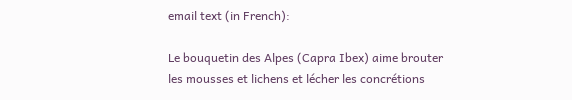email text (in French):

Le bouquetin des Alpes (Capra Ibex) aime brouter les mousses et lichens et lécher les concrétions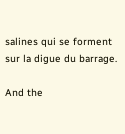salines qui se forment sur la digue du barrage.

And the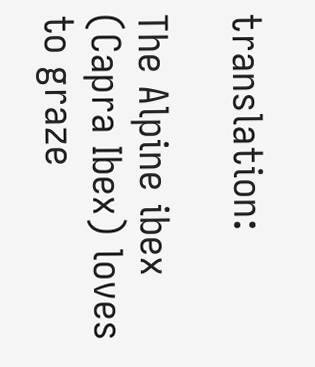translation:

The Alpine ibex (Capra Ibex) loves to graze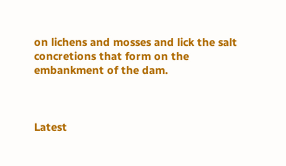on lichens and mosses and lick the salt concretions that form on the embankment of the dam.



Latest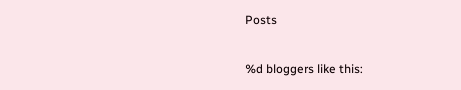Posts

%d bloggers like this: